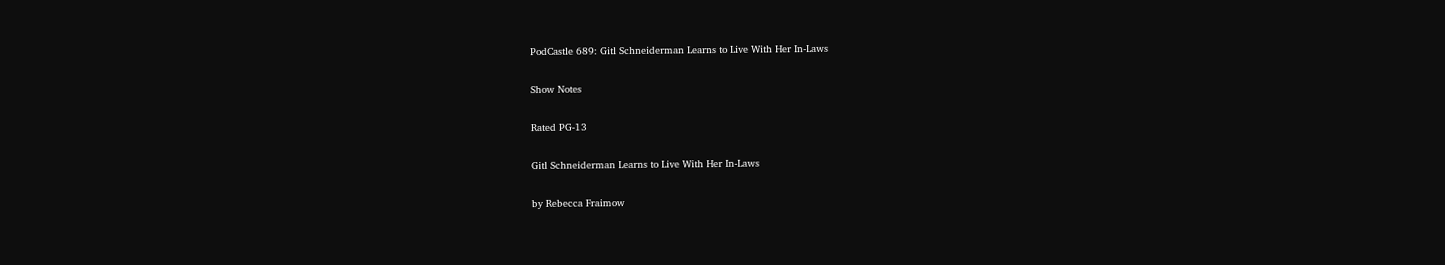PodCastle 689: Gitl Schneiderman Learns to Live With Her In-Laws

Show Notes

Rated PG-13

Gitl Schneiderman Learns to Live With Her In-Laws

by Rebecca Fraimow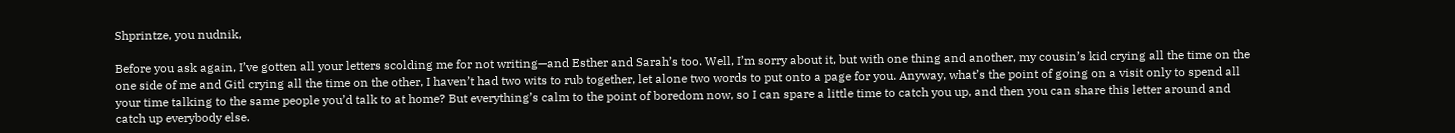Shprintze, you nudnik,

Before you ask again, I’ve gotten all your letters scolding me for not writing—and Esther and Sarah’s too. Well, I’m sorry about it, but with one thing and another, my cousin’s kid crying all the time on the one side of me and Gitl crying all the time on the other, I haven’t had two wits to rub together, let alone two words to put onto a page for you. Anyway, what’s the point of going on a visit only to spend all your time talking to the same people you’d talk to at home? But everything’s calm to the point of boredom now, so I can spare a little time to catch you up, and then you can share this letter around and catch up everybody else.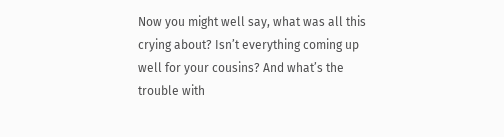Now you might well say, what was all this crying about? Isn’t everything coming up well for your cousins? And what’s the trouble with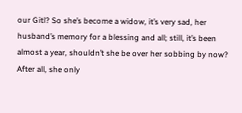our Gitl? So she’s become a widow, it’s very sad, her husband’s memory for a blessing and all; still, it’s been almost a year, shouldn’t she be over her sobbing by now?  After all, she only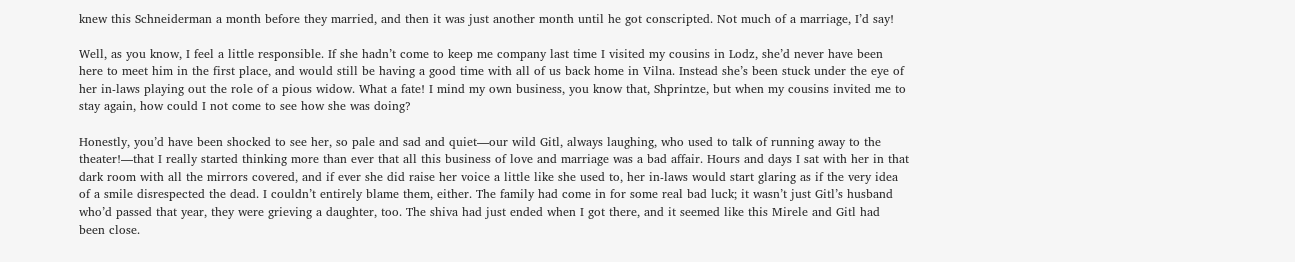knew this Schneiderman a month before they married, and then it was just another month until he got conscripted. Not much of a marriage, I’d say!

Well, as you know, I feel a little responsible. If she hadn’t come to keep me company last time I visited my cousins in Lodz, she’d never have been here to meet him in the first place, and would still be having a good time with all of us back home in Vilna. Instead she’s been stuck under the eye of her in-laws playing out the role of a pious widow. What a fate! I mind my own business, you know that, Shprintze, but when my cousins invited me to stay again, how could I not come to see how she was doing?

Honestly, you’d have been shocked to see her, so pale and sad and quiet—our wild Gitl, always laughing, who used to talk of running away to the theater!—that I really started thinking more than ever that all this business of love and marriage was a bad affair. Hours and days I sat with her in that dark room with all the mirrors covered, and if ever she did raise her voice a little like she used to, her in-laws would start glaring as if the very idea of a smile disrespected the dead. I couldn’t entirely blame them, either. The family had come in for some real bad luck; it wasn’t just Gitl’s husband who’d passed that year, they were grieving a daughter, too. The shiva had just ended when I got there, and it seemed like this Mirele and Gitl had been close.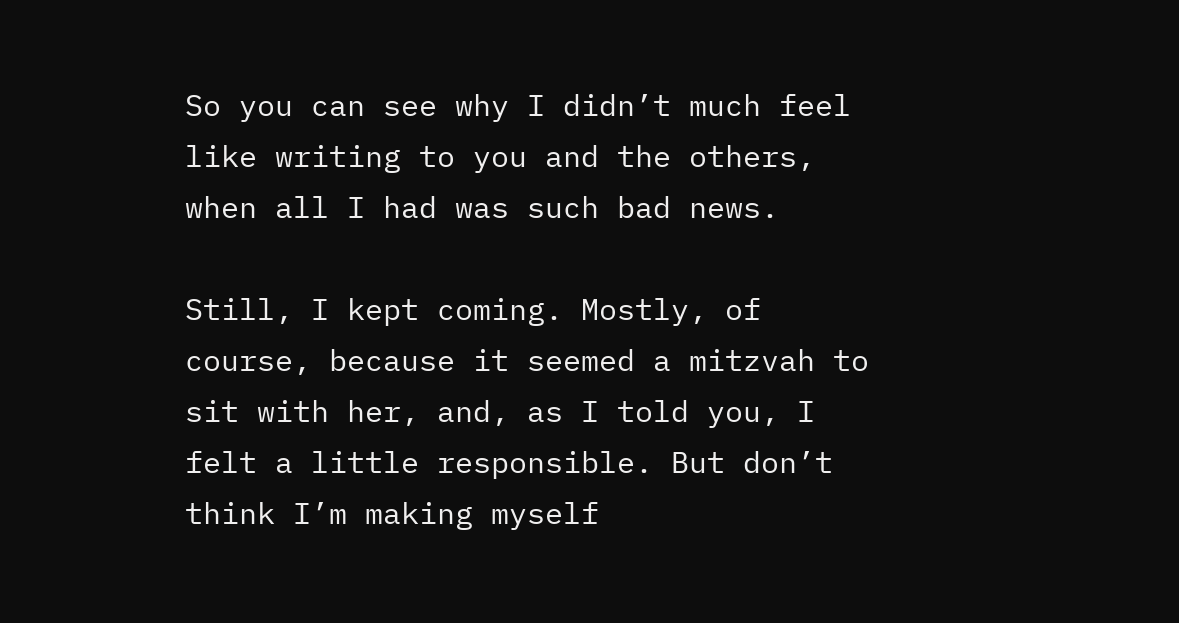So you can see why I didn’t much feel like writing to you and the others, when all I had was such bad news.

Still, I kept coming. Mostly, of course, because it seemed a mitzvah to sit with her, and, as I told you, I felt a little responsible. But don’t think I’m making myself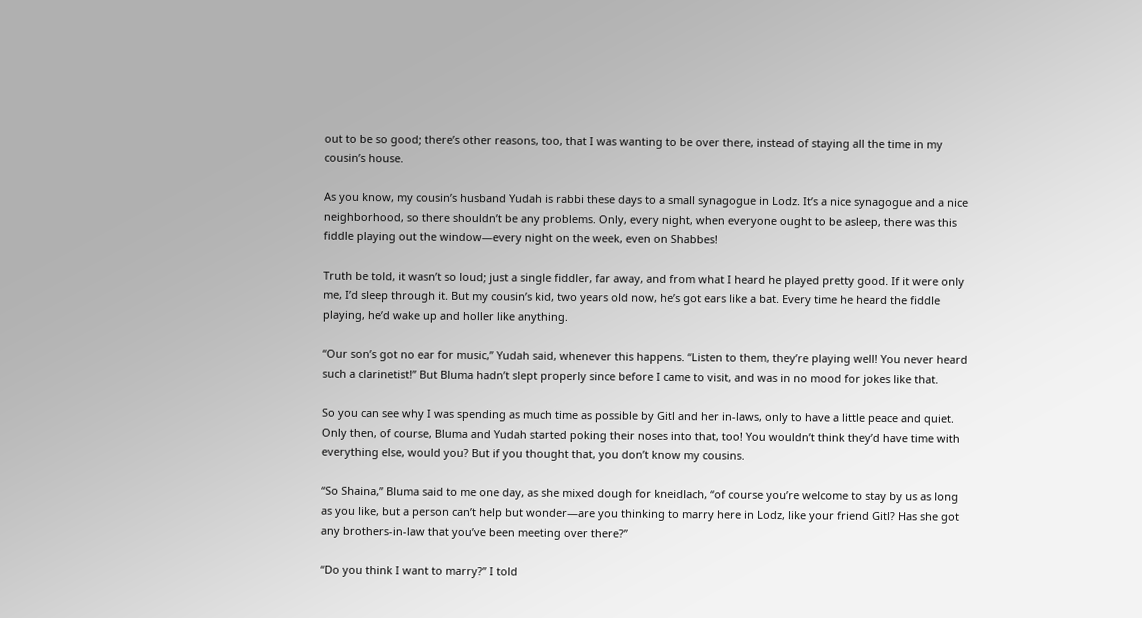out to be so good; there’s other reasons, too, that I was wanting to be over there, instead of staying all the time in my cousin’s house.

As you know, my cousin’s husband Yudah is rabbi these days to a small synagogue in Lodz. It’s a nice synagogue and a nice neighborhood, so there shouldn’t be any problems. Only, every night, when everyone ought to be asleep, there was this fiddle playing out the window—every night on the week, even on Shabbes!

Truth be told, it wasn’t so loud; just a single fiddler, far away, and from what I heard he played pretty good. If it were only me, I’d sleep through it. But my cousin’s kid, two years old now, he’s got ears like a bat. Every time he heard the fiddle playing, he’d wake up and holler like anything.

“Our son’s got no ear for music,” Yudah said, whenever this happens. “Listen to them, they’re playing well! You never heard such a clarinetist!” But Bluma hadn’t slept properly since before I came to visit, and was in no mood for jokes like that.

So you can see why I was spending as much time as possible by Gitl and her in-laws, only to have a little peace and quiet. Only then, of course, Bluma and Yudah started poking their noses into that, too! You wouldn’t think they’d have time with everything else, would you? But if you thought that, you don’t know my cousins.

“So Shaina,” Bluma said to me one day, as she mixed dough for kneidlach, “of course you’re welcome to stay by us as long as you like, but a person can’t help but wonder—are you thinking to marry here in Lodz, like your friend Gitl? Has she got any brothers-in-law that you’ve been meeting over there?”

“Do you think I want to marry?” I told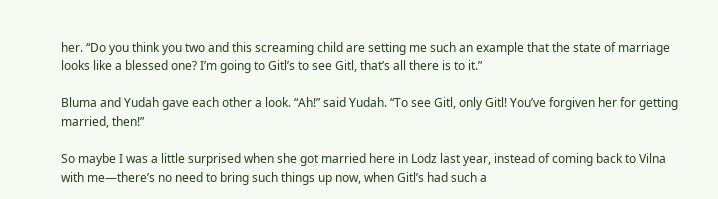her. “Do you think you two and this screaming child are setting me such an example that the state of marriage looks like a blessed one? I’m going to Gitl’s to see Gitl, that’s all there is to it.”

Bluma and Yudah gave each other a look. “Ah!” said Yudah. “To see Gitl, only Gitl! You’ve forgiven her for getting married, then!”

So maybe I was a little surprised when she got married here in Lodz last year, instead of coming back to Vilna with me—there’s no need to bring such things up now, when Gitl’s had such a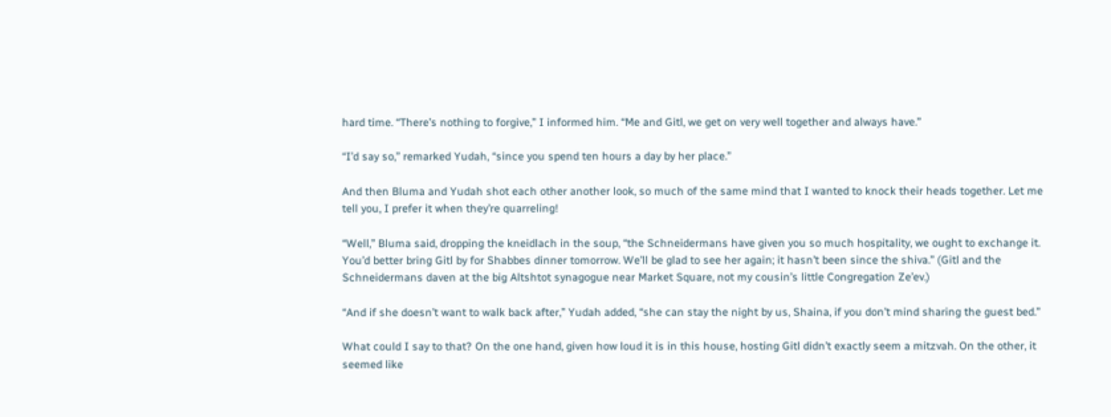hard time. “There’s nothing to forgive,” I informed him. “Me and Gitl, we get on very well together and always have.”

“I’d say so,” remarked Yudah, “since you spend ten hours a day by her place.”

And then Bluma and Yudah shot each other another look, so much of the same mind that I wanted to knock their heads together. Let me tell you, I prefer it when they’re quarreling!

“Well,” Bluma said, dropping the kneidlach in the soup, “the Schneidermans have given you so much hospitality, we ought to exchange it. You’d better bring Gitl by for Shabbes dinner tomorrow. We’ll be glad to see her again; it hasn’t been since the shiva.” (Gitl and the Schneidermans daven at the big Altshtot synagogue near Market Square, not my cousin’s little Congregation Ze’ev.)

“And if she doesn’t want to walk back after,” Yudah added, “she can stay the night by us, Shaina, if you don’t mind sharing the guest bed.”

What could I say to that? On the one hand, given how loud it is in this house, hosting Gitl didn’t exactly seem a mitzvah. On the other, it seemed like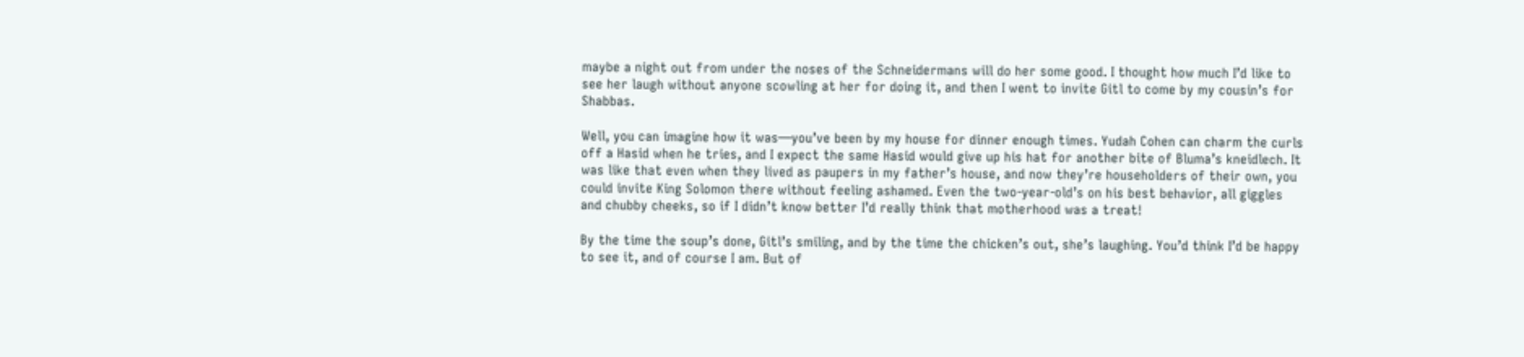maybe a night out from under the noses of the Schneidermans will do her some good. I thought how much I’d like to see her laugh without anyone scowling at her for doing it, and then I went to invite Gitl to come by my cousin’s for Shabbas.

Well, you can imagine how it was—you’ve been by my house for dinner enough times. Yudah Cohen can charm the curls off a Hasid when he tries, and I expect the same Hasid would give up his hat for another bite of Bluma’s kneidlech. It was like that even when they lived as paupers in my father’s house, and now they’re householders of their own, you could invite King Solomon there without feeling ashamed. Even the two-year-old’s on his best behavior, all giggles and chubby cheeks, so if I didn’t know better I’d really think that motherhood was a treat!

By the time the soup’s done, Gitl’s smiling, and by the time the chicken’s out, she’s laughing. You’d think I’d be happy to see it, and of course I am. But of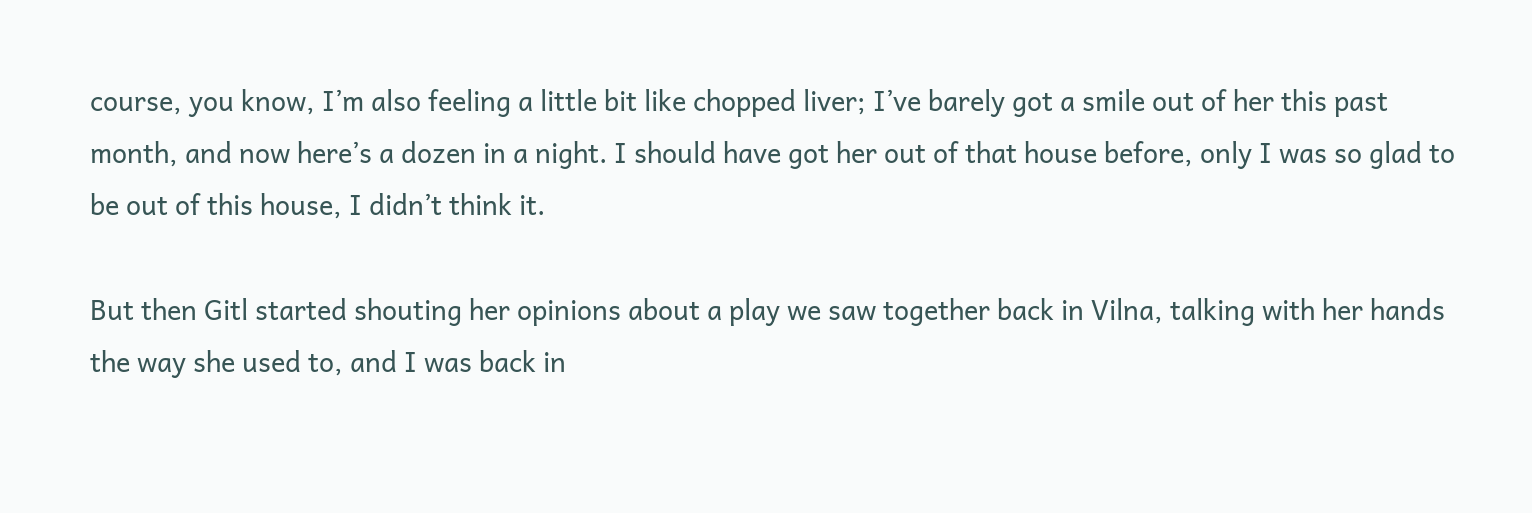course, you know, I’m also feeling a little bit like chopped liver; I’ve barely got a smile out of her this past month, and now here’s a dozen in a night. I should have got her out of that house before, only I was so glad to be out of this house, I didn’t think it.

But then Gitl started shouting her opinions about a play we saw together back in Vilna, talking with her hands the way she used to, and I was back in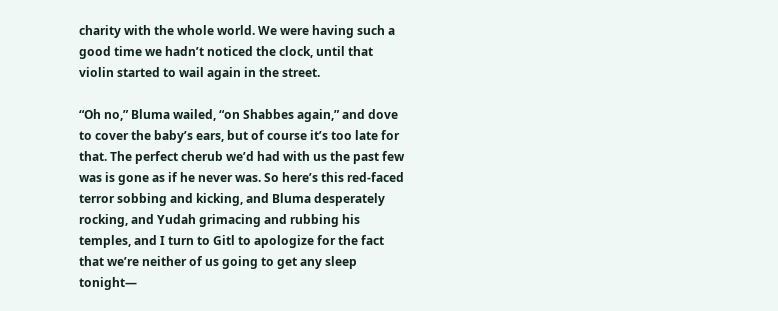charity with the whole world. We were having such a good time we hadn’t noticed the clock, until that violin started to wail again in the street.

“Oh no,” Bluma wailed, “on Shabbes again,” and dove to cover the baby’s ears, but of course it’s too late for that. The perfect cherub we’d had with us the past few was is gone as if he never was. So here’s this red-faced terror sobbing and kicking, and Bluma desperately rocking, and Yudah grimacing and rubbing his temples, and I turn to Gitl to apologize for the fact that we’re neither of us going to get any sleep tonight—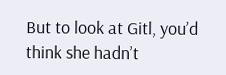But to look at Gitl, you’d think she hadn’t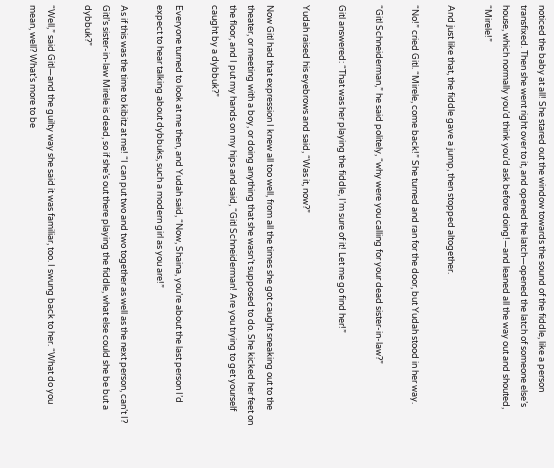noticed the baby at all! She stared out the window towards the sound of the fiddle, like a person transfixed. Then she went right over to it, and opened the latch—opened the latch of someone else’s house, which normally you’d think you’d ask before doing!—and leaned all the way out and shouted, “Mirele!”

And just like that, the fiddle gave a jump, then stopped altogether.

“No!” cried Gitl. “Mirele, come back!” She turned and ran for the door, but Yudah stood in her way.

“Gitl Schneiderman,” he said politely, “why were you calling for your dead sister-in-law?”

Gitl answered: “That was her playing the fiddle, I’m sure of it! Let me go find her!”

Yudah raised his eyebrows and said, “Was it, now?”

Now Gitl had that expression I knew all too well, from all the times she got caught sneaking out to the theater, or meeting with a boy, or doing anything that she wasn’t supposed to do. She kicked her feet on the floor, and I put my hands on my hips and said, “Gitl Schneiderman! Are you trying to get yourself caught by a dybbuk?”

Everyone turned to look at me then, and Yudah said, “Now, Shaina, you’re about the last person I’d expect to hear talking about dybbuks, such a modern girl as you are!”

As if this was the time to kibitz at me! “I can put two and two together as well as the next person, can’t I? Gitl’s sister-in-law Mirele is dead, so if she’s out there playing the fiddle, what else could she be but a dybbuk?”

“Well,” said Gitl—and the guilty way she said it was familiar, too. I swung back to her. “What do you mean, well? What’s more to be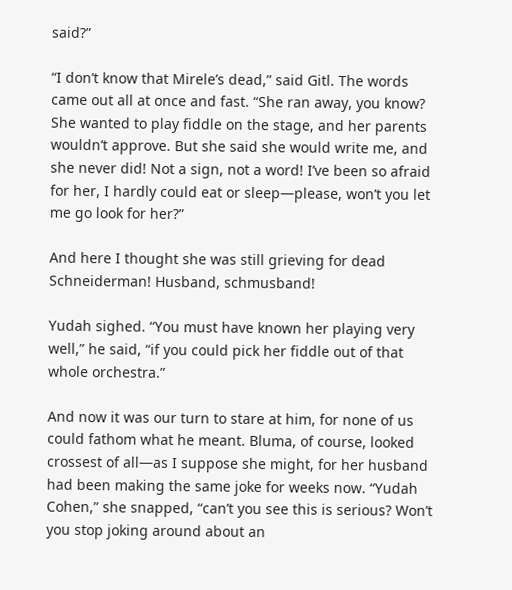said?”

“I don’t know that Mirele’s dead,” said Gitl. The words came out all at once and fast. “She ran away, you know? She wanted to play fiddle on the stage, and her parents wouldn’t approve. But she said she would write me, and she never did! Not a sign, not a word! I’ve been so afraid for her, I hardly could eat or sleep—please, won’t you let me go look for her?”

And here I thought she was still grieving for dead Schneiderman! Husband, schmusband!

Yudah sighed. “You must have known her playing very well,” he said, “if you could pick her fiddle out of that whole orchestra.”

And now it was our turn to stare at him, for none of us could fathom what he meant. Bluma, of course, looked crossest of all—as I suppose she might, for her husband had been making the same joke for weeks now. “Yudah Cohen,” she snapped, “can’t you see this is serious? Won’t you stop joking around about an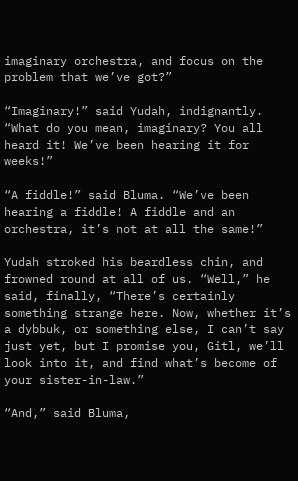imaginary orchestra, and focus on the problem that we’ve got?”

“Imaginary!” said Yudah, indignantly. “What do you mean, imaginary? You all heard it! We’ve been hearing it for weeks!”

“A fiddle!” said Bluma. “We’ve been hearing a fiddle! A fiddle and an orchestra, it’s not at all the same!”

Yudah stroked his beardless chin, and frowned round at all of us. “Well,” he said, finally, “There’s certainly something strange here. Now, whether it’s a dybbuk, or something else, I can’t say just yet, but I promise you, Gitl, we’ll look into it, and find what’s become of your sister-in-law.”

“And,” said Bluma,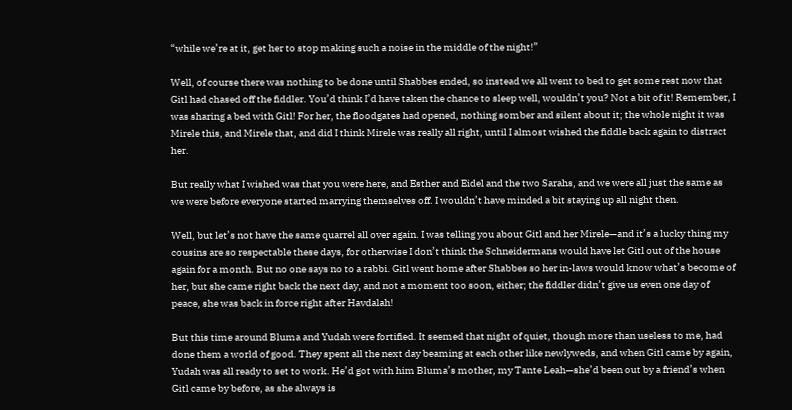“while we’re at it, get her to stop making such a noise in the middle of the night!”

Well, of course there was nothing to be done until Shabbes ended, so instead we all went to bed to get some rest now that Gitl had chased off the fiddler. You’d think I’d have taken the chance to sleep well, wouldn’t you? Not a bit of it! Remember, I was sharing a bed with Gitl! For her, the floodgates had opened, nothing somber and silent about it; the whole night it was Mirele this, and Mirele that, and did I think Mirele was really all right, until I almost wished the fiddle back again to distract her.

But really what I wished was that you were here, and Esther and Eidel and the two Sarahs, and we were all just the same as we were before everyone started marrying themselves off. I wouldn’t have minded a bit staying up all night then.

Well, but let’s not have the same quarrel all over again. I was telling you about Gitl and her Mirele—and it’s a lucky thing my cousins are so respectable these days, for otherwise I don’t think the Schneidermans would have let Gitl out of the house again for a month. But no one says no to a rabbi. Gitl went home after Shabbes so her in-laws would know what’s become of her, but she came right back the next day, and not a moment too soon, either; the fiddler didn’t give us even one day of peace, she was back in force right after Havdalah!

But this time around Bluma and Yudah were fortified. It seemed that night of quiet, though more than useless to me, had done them a world of good. They spent all the next day beaming at each other like newlyweds, and when Gitl came by again, Yudah was all ready to set to work. He’d got with him Bluma’s mother, my Tante Leah—she’d been out by a friend’s when Gitl came by before, as she always is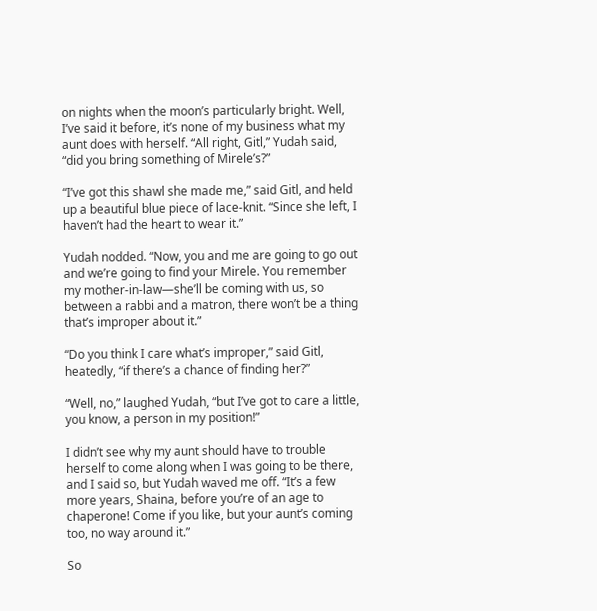on nights when the moon’s particularly bright. Well, I’ve said it before, it’s none of my business what my aunt does with herself. “All right, Gitl,” Yudah said, “did you bring something of Mirele’s?”

“I’ve got this shawl she made me,” said Gitl, and held up a beautiful blue piece of lace-knit. “Since she left, I haven’t had the heart to wear it.”

Yudah nodded. “Now, you and me are going to go out and we’re going to find your Mirele. You remember my mother-in-law—she’ll be coming with us, so between a rabbi and a matron, there won’t be a thing that’s improper about it.”

“Do you think I care what’s improper,” said Gitl, heatedly, “if there’s a chance of finding her?”

“Well, no,” laughed Yudah, “but I’ve got to care a little, you know, a person in my position!”

I didn’t see why my aunt should have to trouble herself to come along when I was going to be there, and I said so, but Yudah waved me off. “It’s a few more years, Shaina, before you’re of an age to chaperone! Come if you like, but your aunt’s coming too, no way around it.”

So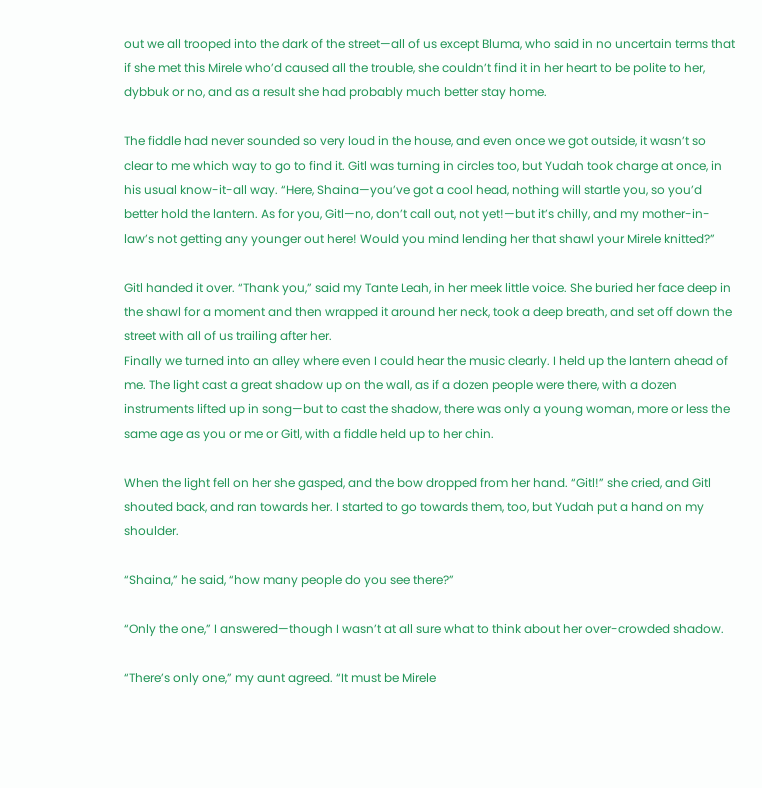out we all trooped into the dark of the street—all of us except Bluma, who said in no uncertain terms that if she met this Mirele who’d caused all the trouble, she couldn’t find it in her heart to be polite to her, dybbuk or no, and as a result she had probably much better stay home.

The fiddle had never sounded so very loud in the house, and even once we got outside, it wasn’t so clear to me which way to go to find it. Gitl was turning in circles too, but Yudah took charge at once, in his usual know-it-all way. “Here, Shaina—you’ve got a cool head, nothing will startle you, so you’d better hold the lantern. As for you, Gitl—no, don’t call out, not yet!—but it’s chilly, and my mother-in-law’s not getting any younger out here! Would you mind lending her that shawl your Mirele knitted?”

Gitl handed it over. “Thank you,” said my Tante Leah, in her meek little voice. She buried her face deep in the shawl for a moment and then wrapped it around her neck, took a deep breath, and set off down the street with all of us trailing after her.
Finally we turned into an alley where even I could hear the music clearly. I held up the lantern ahead of me. The light cast a great shadow up on the wall, as if a dozen people were there, with a dozen instruments lifted up in song—but to cast the shadow, there was only a young woman, more or less the same age as you or me or Gitl, with a fiddle held up to her chin.

When the light fell on her she gasped, and the bow dropped from her hand. “Gitl!” she cried, and Gitl shouted back, and ran towards her. I started to go towards them, too, but Yudah put a hand on my shoulder.

“Shaina,” he said, “how many people do you see there?”

“Only the one,” I answered—though I wasn’t at all sure what to think about her over-crowded shadow.

“There’s only one,” my aunt agreed. “It must be Mirele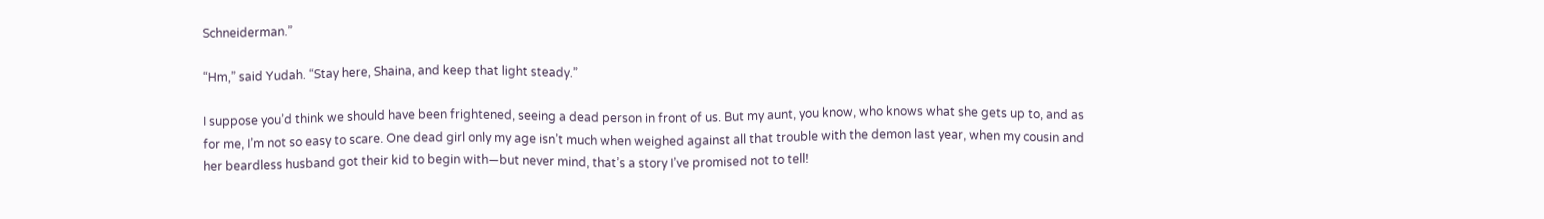Schneiderman.”

“Hm,” said Yudah. “Stay here, Shaina, and keep that light steady.”

I suppose you’d think we should have been frightened, seeing a dead person in front of us. But my aunt, you know, who knows what she gets up to, and as for me, I’m not so easy to scare. One dead girl only my age isn’t much when weighed against all that trouble with the demon last year, when my cousin and her beardless husband got their kid to begin with—but never mind, that’s a story I’ve promised not to tell!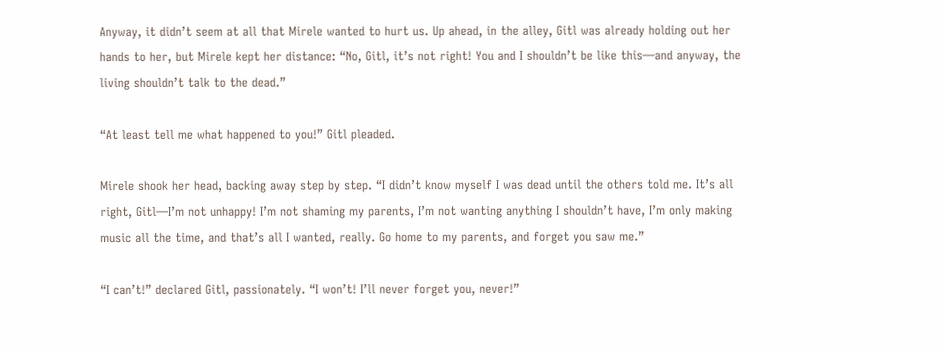Anyway, it didn’t seem at all that Mirele wanted to hurt us. Up ahead, in the alley, Gitl was already holding out her hands to her, but Mirele kept her distance: “No, Gitl, it’s not right! You and I shouldn’t be like this—and anyway, the living shouldn’t talk to the dead.”

“At least tell me what happened to you!” Gitl pleaded.

Mirele shook her head, backing away step by step. “I didn’t know myself I was dead until the others told me. It’s all right, Gitl—I’m not unhappy! I’m not shaming my parents, I’m not wanting anything I shouldn’t have, I’m only making music all the time, and that’s all I wanted, really. Go home to my parents, and forget you saw me.”

“I can’t!” declared Gitl, passionately. “I won’t! I’ll never forget you, never!”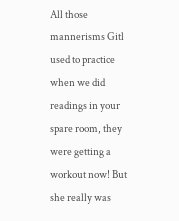All those mannerisms Gitl used to practice when we did readings in your spare room, they were getting a workout now! But she really was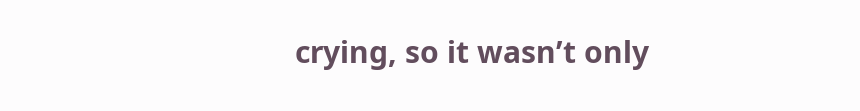crying, so it wasn’t only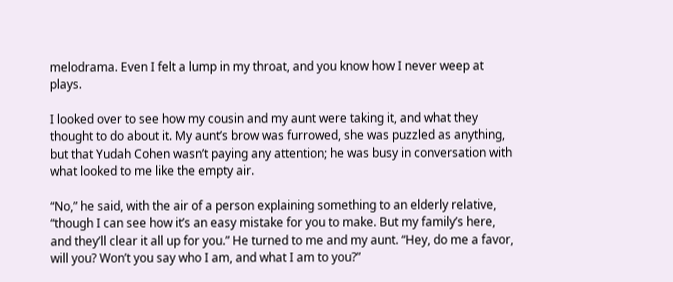melodrama. Even I felt a lump in my throat, and you know how I never weep at plays.

I looked over to see how my cousin and my aunt were taking it, and what they thought to do about it. My aunt’s brow was furrowed, she was puzzled as anything, but that Yudah Cohen wasn’t paying any attention; he was busy in conversation with what looked to me like the empty air.

“No,” he said, with the air of a person explaining something to an elderly relative, “though I can see how it’s an easy mistake for you to make. But my family’s here, and they’ll clear it all up for you.” He turned to me and my aunt. “Hey, do me a favor, will you? Won’t you say who I am, and what I am to you?”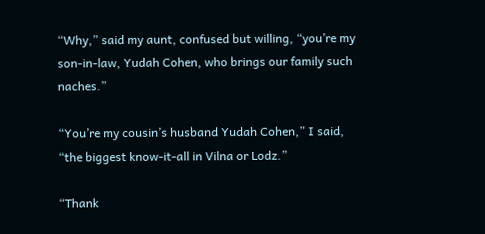“Why,” said my aunt, confused but willing, “you’re my son-in-law, Yudah Cohen, who brings our family such naches.”

“You’re my cousin’s husband Yudah Cohen,” I said, “the biggest know-it-all in Vilna or Lodz.”

“Thank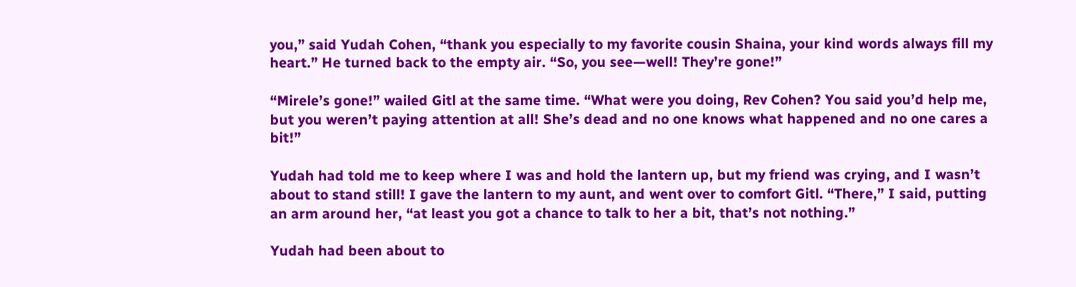you,” said Yudah Cohen, “thank you especially to my favorite cousin Shaina, your kind words always fill my heart.” He turned back to the empty air. “So, you see—well! They’re gone!”

“Mirele’s gone!” wailed Gitl at the same time. “What were you doing, Rev Cohen? You said you’d help me, but you weren’t paying attention at all! She’s dead and no one knows what happened and no one cares a bit!”

Yudah had told me to keep where I was and hold the lantern up, but my friend was crying, and I wasn’t about to stand still! I gave the lantern to my aunt, and went over to comfort Gitl. “There,” I said, putting an arm around her, “at least you got a chance to talk to her a bit, that’s not nothing.”

Yudah had been about to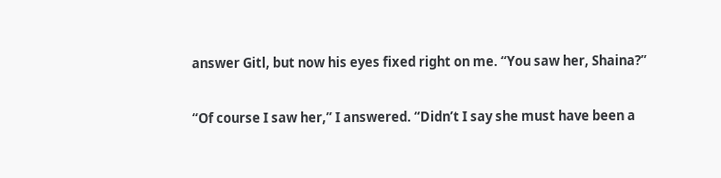answer Gitl, but now his eyes fixed right on me. “You saw her, Shaina?”

“Of course I saw her,” I answered. “Didn’t I say she must have been a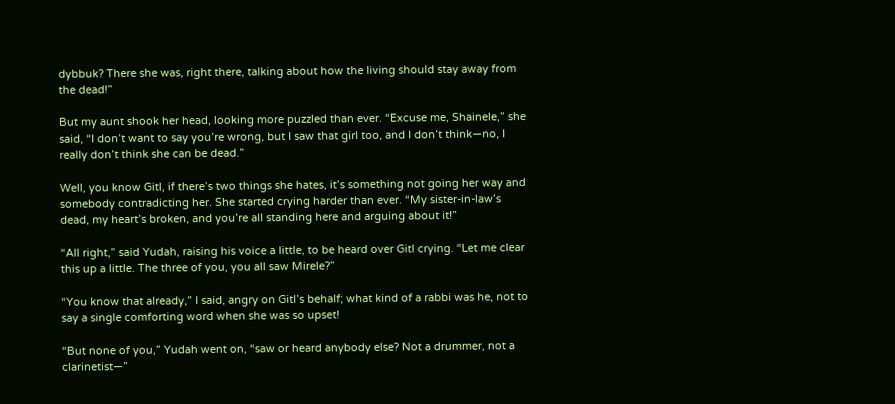dybbuk? There she was, right there, talking about how the living should stay away from the dead!”

But my aunt shook her head, looking more puzzled than ever. “Excuse me, Shainele,” she said, “I don’t want to say you’re wrong, but I saw that girl too, and I don’t think—no, I really don’t think she can be dead.”

Well, you know Gitl, if there’s two things she hates, it’s something not going her way and somebody contradicting her. She started crying harder than ever. “My sister-in-law’s dead, my heart’s broken, and you’re all standing here and arguing about it!”

“All right,” said Yudah, raising his voice a little, to be heard over Gitl crying. “Let me clear this up a little. The three of you, you all saw Mirele?”

“You know that already,” I said, angry on Gitl’s behalf; what kind of a rabbi was he, not to say a single comforting word when she was so upset!

“But none of you,” Yudah went on, “saw or heard anybody else? Not a drummer, not a clarinetist—”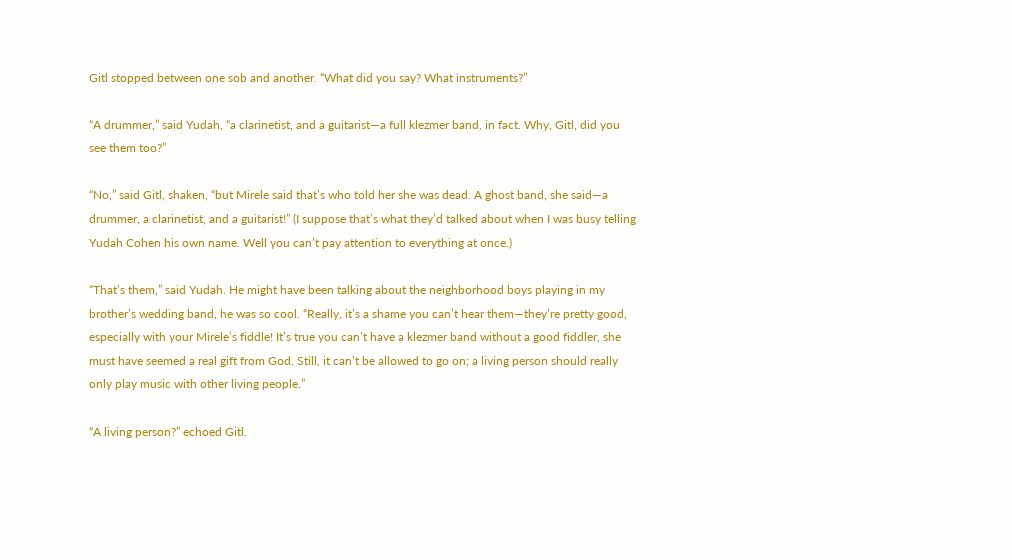Gitl stopped between one sob and another. “What did you say? What instruments?”

“A drummer,” said Yudah, “a clarinetist, and a guitarist—a full klezmer band, in fact. Why, Gitl, did you see them too?”

“No,” said Gitl, shaken, “but Mirele said that’s who told her she was dead. A ghost band, she said—a drummer, a clarinetist, and a guitarist!” (I suppose that’s what they’d talked about when I was busy telling Yudah Cohen his own name. Well you can’t pay attention to everything at once.)

“That’s them,” said Yudah. He might have been talking about the neighborhood boys playing in my brother’s wedding band, he was so cool. “Really, it’s a shame you can’t hear them—they’re pretty good, especially with your Mirele’s fiddle! It’s true you can’t have a klezmer band without a good fiddler, she must have seemed a real gift from God. Still, it can’t be allowed to go on; a living person should really only play music with other living people.”

“A living person?” echoed Gitl.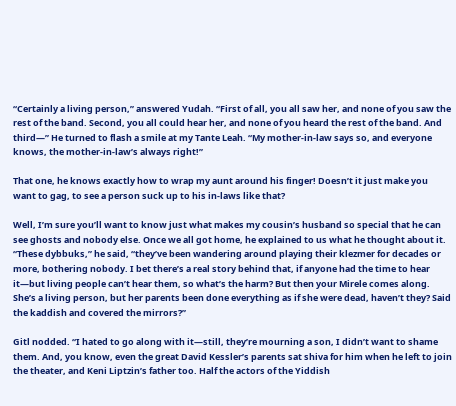“Certainly a living person,” answered Yudah. “First of all, you all saw her, and none of you saw the rest of the band. Second, you all could hear her, and none of you heard the rest of the band. And third—” He turned to flash a smile at my Tante Leah. “My mother-in-law says so, and everyone knows, the mother-in-law’s always right!”

That one, he knows exactly how to wrap my aunt around his finger! Doesn’t it just make you want to gag, to see a person suck up to his in-laws like that?

Well, I’m sure you’ll want to know just what makes my cousin’s husband so special that he can see ghosts and nobody else. Once we all got home, he explained to us what he thought about it. “These dybbuks,” he said, “they’ve been wandering around playing their klezmer for decades or more, bothering nobody. I bet there’s a real story behind that, if anyone had the time to hear it—but living people can’t hear them, so what’s the harm? But then your Mirele comes along. She’s a living person, but her parents been done everything as if she were dead, haven’t they? Said the kaddish and covered the mirrors?”

Gitl nodded. “I hated to go along with it—still, they’re mourning a son, I didn’t want to shame them. And, you know, even the great David Kessler’s parents sat shiva for him when he left to join the theater, and Keni Liptzin’s father too. Half the actors of the Yiddish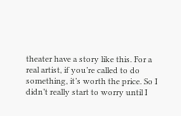theater have a story like this. For a real artist, if you’re called to do something, it’s worth the price. So I didn’t really start to worry until I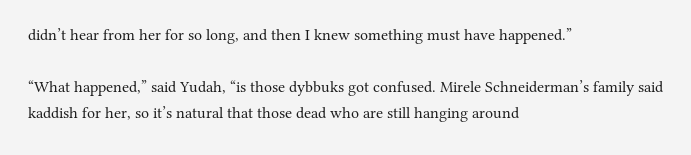didn’t hear from her for so long, and then I knew something must have happened.”

“What happened,” said Yudah, “is those dybbuks got confused. Mirele Schneiderman’s family said kaddish for her, so it’s natural that those dead who are still hanging around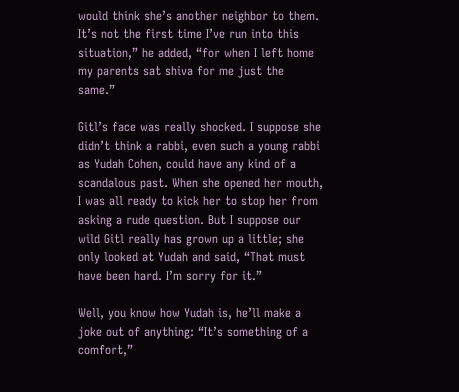would think she’s another neighbor to them. It’s not the first time I’ve run into this situation,” he added, “for when I left home my parents sat shiva for me just the same.”

Gitl’s face was really shocked. I suppose she didn’t think a rabbi, even such a young rabbi as Yudah Cohen, could have any kind of a scandalous past. When she opened her mouth, I was all ready to kick her to stop her from asking a rude question. But I suppose our wild Gitl really has grown up a little; she only looked at Yudah and said, “That must have been hard. I’m sorry for it.”

Well, you know how Yudah is, he’ll make a joke out of anything: “It’s something of a comfort,”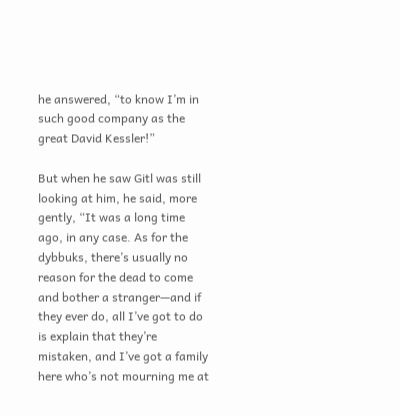he answered, “to know I’m in such good company as the great David Kessler!”

But when he saw Gitl was still looking at him, he said, more gently, “It was a long time ago, in any case. As for the dybbuks, there’s usually no reason for the dead to come and bother a stranger—and if they ever do, all I’ve got to do is explain that they’re mistaken, and I’ve got a family here who’s not mourning me at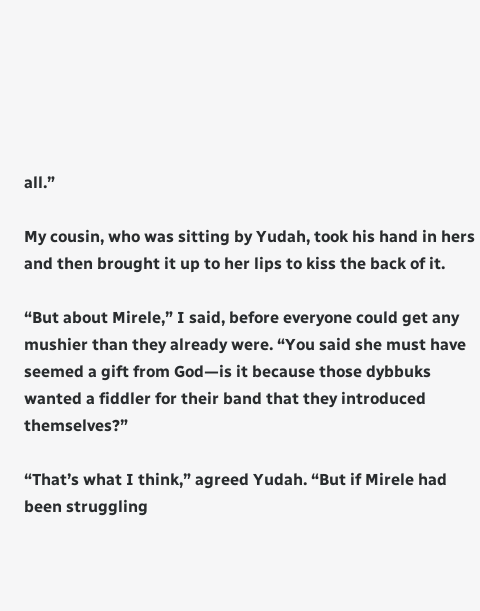all.”

My cousin, who was sitting by Yudah, took his hand in hers and then brought it up to her lips to kiss the back of it.

“But about Mirele,” I said, before everyone could get any mushier than they already were. “You said she must have seemed a gift from God—is it because those dybbuks wanted a fiddler for their band that they introduced themselves?”

“That’s what I think,” agreed Yudah. “But if Mirele had been struggling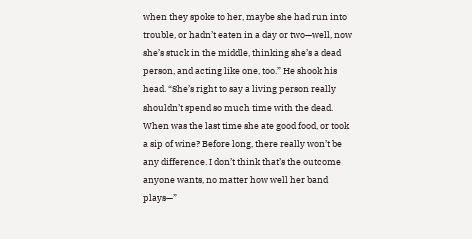when they spoke to her, maybe she had run into trouble, or hadn’t eaten in a day or two—well, now she’s stuck in the middle, thinking she’s a dead person, and acting like one, too.” He shook his head. “She’s right to say a living person really shouldn’t spend so much time with the dead. When was the last time she ate good food, or took a sip of wine? Before long, there really won’t be any difference. I don’t think that’s the outcome anyone wants, no matter how well her band plays—”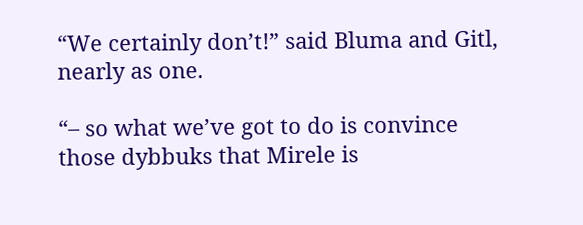“We certainly don’t!” said Bluma and Gitl, nearly as one.

“– so what we’ve got to do is convince those dybbuks that Mirele is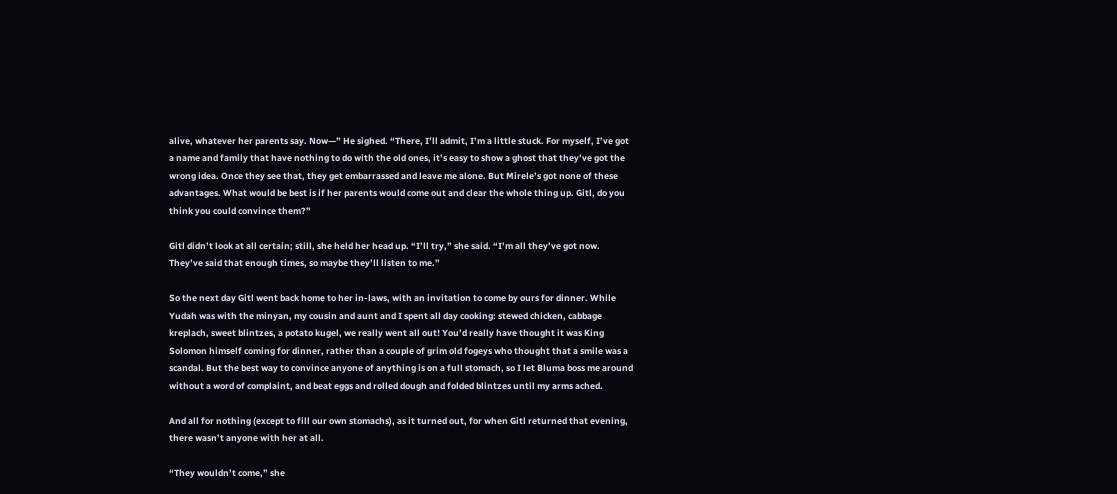alive, whatever her parents say. Now—” He sighed. “There, I’ll admit, I’m a little stuck. For myself, I’ve got a name and family that have nothing to do with the old ones, it’s easy to show a ghost that they’ve got the wrong idea. Once they see that, they get embarrassed and leave me alone. But Mirele’s got none of these advantages. What would be best is if her parents would come out and clear the whole thing up. Gitl, do you think you could convince them?”

Gitl didn’t look at all certain; still, she held her head up. “I’ll try,” she said. “I’m all they’ve got now. They’ve said that enough times, so maybe they’ll listen to me.”

So the next day Gitl went back home to her in-laws, with an invitation to come by ours for dinner. While Yudah was with the minyan, my cousin and aunt and I spent all day cooking: stewed chicken, cabbage kreplach, sweet blintzes, a potato kugel, we really went all out! You’d really have thought it was King Solomon himself coming for dinner, rather than a couple of grim old fogeys who thought that a smile was a scandal. But the best way to convince anyone of anything is on a full stomach, so I let Bluma boss me around without a word of complaint, and beat eggs and rolled dough and folded blintzes until my arms ached.

And all for nothing (except to fill our own stomachs), as it turned out, for when Gitl returned that evening, there wasn’t anyone with her at all.

“They wouldn’t come,” she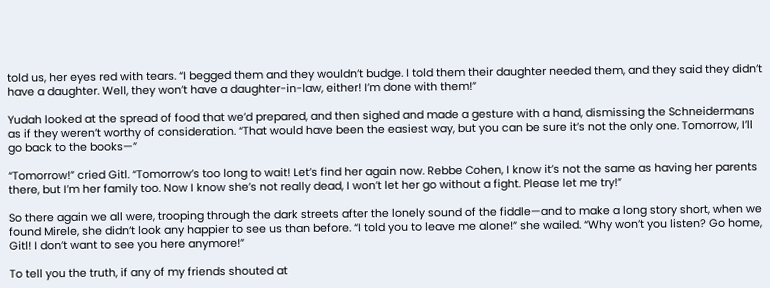told us, her eyes red with tears. “I begged them and they wouldn’t budge. I told them their daughter needed them, and they said they didn’t have a daughter. Well, they won’t have a daughter-in-law, either! I’m done with them!”

Yudah looked at the spread of food that we’d prepared, and then sighed and made a gesture with a hand, dismissing the Schneidermans as if they weren’t worthy of consideration. “That would have been the easiest way, but you can be sure it’s not the only one. Tomorrow, I’ll go back to the books—”

“Tomorrow!” cried Gitl. “Tomorrow’s too long to wait! Let’s find her again now. Rebbe Cohen, I know it’s not the same as having her parents there, but I’m her family too. Now I know she’s not really dead, I won’t let her go without a fight. Please let me try!”

So there again we all were, trooping through the dark streets after the lonely sound of the fiddle—and to make a long story short, when we found Mirele, she didn’t look any happier to see us than before. “I told you to leave me alone!” she wailed. “Why won’t you listen? Go home, Gitl! I don’t want to see you here anymore!”

To tell you the truth, if any of my friends shouted at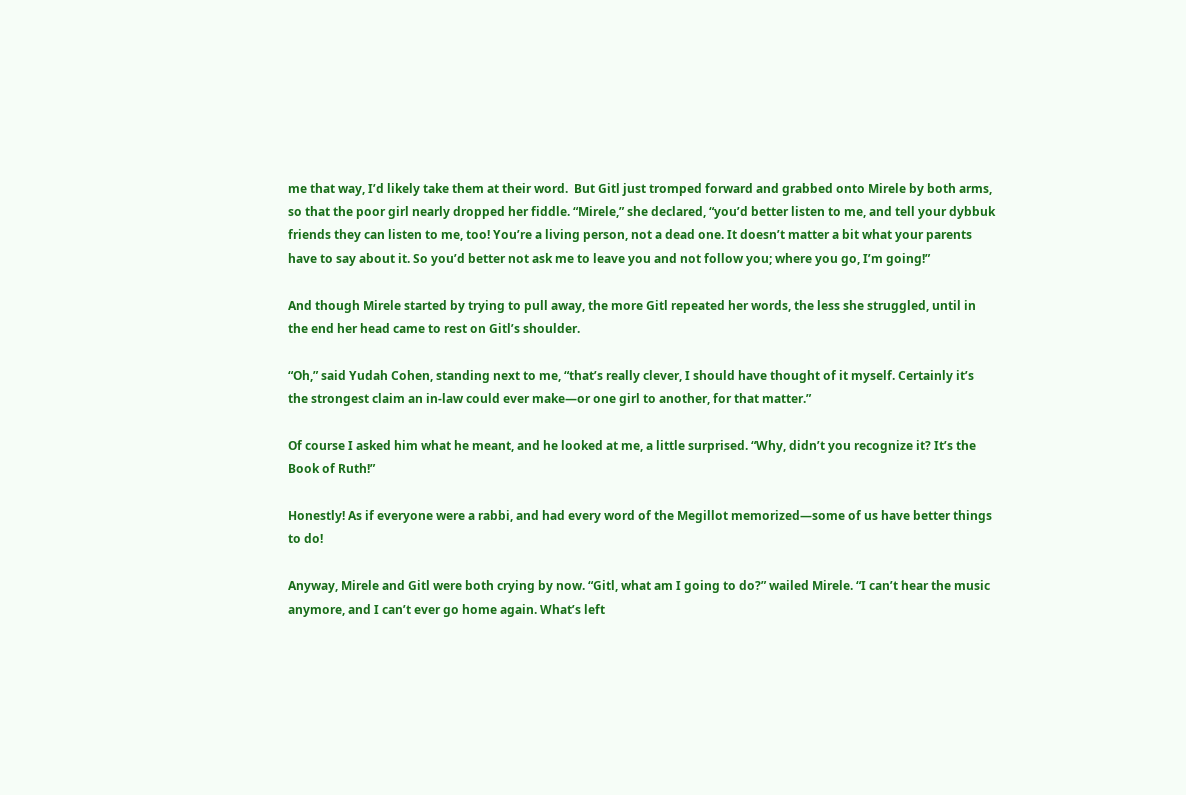me that way, I’d likely take them at their word.  But Gitl just tromped forward and grabbed onto Mirele by both arms, so that the poor girl nearly dropped her fiddle. “Mirele,” she declared, “you’d better listen to me, and tell your dybbuk friends they can listen to me, too! You’re a living person, not a dead one. It doesn’t matter a bit what your parents have to say about it. So you’d better not ask me to leave you and not follow you; where you go, I’m going!”

And though Mirele started by trying to pull away, the more Gitl repeated her words, the less she struggled, until in the end her head came to rest on Gitl’s shoulder.

“Oh,” said Yudah Cohen, standing next to me, “that’s really clever, I should have thought of it myself. Certainly it’s the strongest claim an in-law could ever make—or one girl to another, for that matter.”

Of course I asked him what he meant, and he looked at me, a little surprised. “Why, didn’t you recognize it? It’s the Book of Ruth!”

Honestly! As if everyone were a rabbi, and had every word of the Megillot memorized—some of us have better things to do!

Anyway, Mirele and Gitl were both crying by now. “Gitl, what am I going to do?” wailed Mirele. “I can’t hear the music anymore, and I can’t ever go home again. What’s left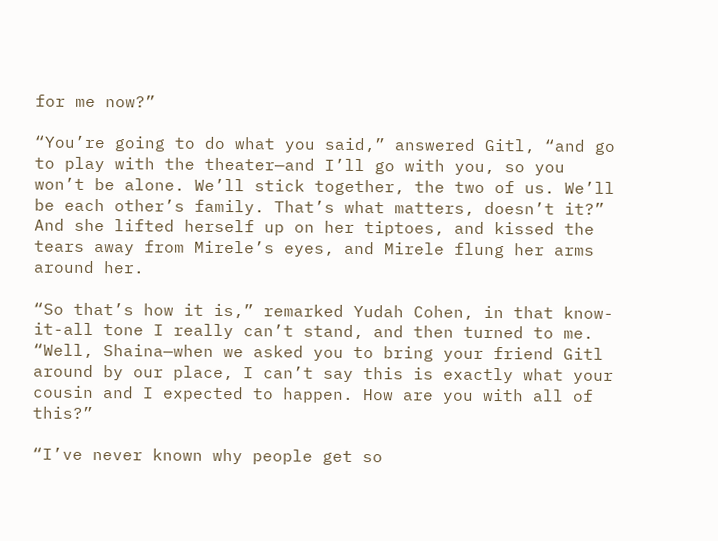for me now?”

“You’re going to do what you said,” answered Gitl, “and go to play with the theater—and I’ll go with you, so you won’t be alone. We’ll stick together, the two of us. We’ll be each other’s family. That’s what matters, doesn’t it?” And she lifted herself up on her tiptoes, and kissed the tears away from Mirele’s eyes, and Mirele flung her arms around her.

“So that’s how it is,” remarked Yudah Cohen, in that know-it-all tone I really can’t stand, and then turned to me. “Well, Shaina—when we asked you to bring your friend Gitl around by our place, I can’t say this is exactly what your cousin and I expected to happen. How are you with all of this?”

“I’ve never known why people get so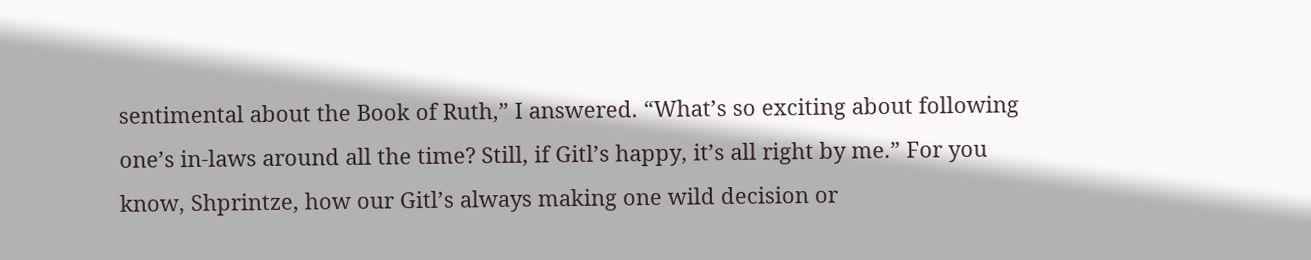sentimental about the Book of Ruth,” I answered. “What’s so exciting about following one’s in-laws around all the time? Still, if Gitl’s happy, it’s all right by me.” For you know, Shprintze, how our Gitl’s always making one wild decision or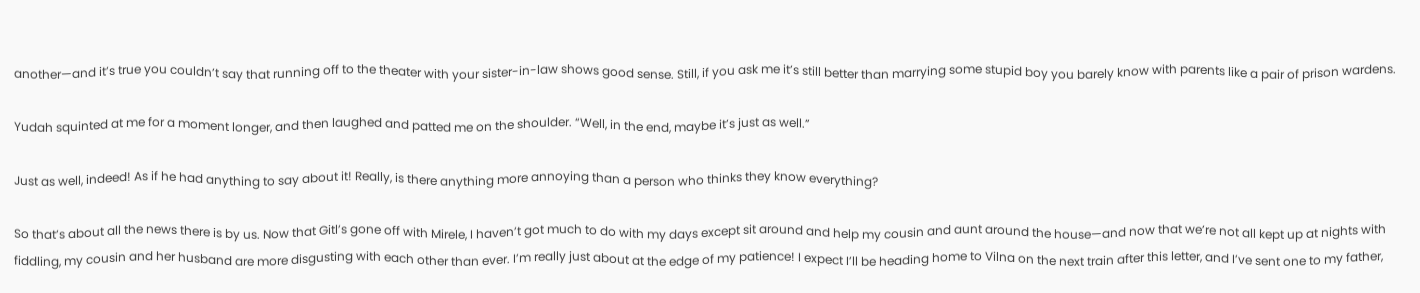another—and it’s true you couldn’t say that running off to the theater with your sister-in-law shows good sense. Still, if you ask me it’s still better than marrying some stupid boy you barely know with parents like a pair of prison wardens.

Yudah squinted at me for a moment longer, and then laughed and patted me on the shoulder. “Well, in the end, maybe it’s just as well.”

Just as well, indeed! As if he had anything to say about it! Really, is there anything more annoying than a person who thinks they know everything?

So that’s about all the news there is by us. Now that Gitl’s gone off with Mirele, I haven’t got much to do with my days except sit around and help my cousin and aunt around the house—and now that we’re not all kept up at nights with fiddling, my cousin and her husband are more disgusting with each other than ever. I’m really just about at the edge of my patience! I expect I’ll be heading home to Vilna on the next train after this letter, and I’ve sent one to my father,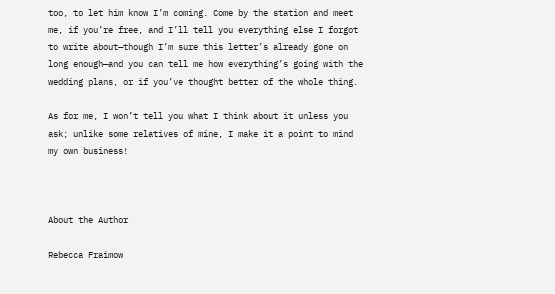too, to let him know I’m coming. Come by the station and meet me, if you’re free, and I’ll tell you everything else I forgot to write about—though I’m sure this letter’s already gone on long enough—and you can tell me how everything’s going with the wedding plans, or if you’ve thought better of the whole thing.

As for me, I won’t tell you what I think about it unless you ask; unlike some relatives of mine, I make it a point to mind my own business!



About the Author

Rebecca Fraimow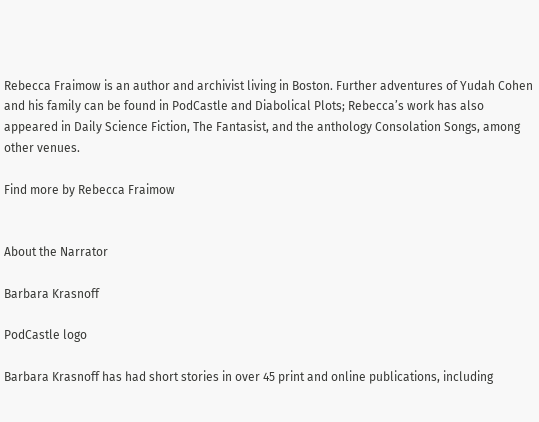Rebecca Fraimow is an author and archivist living in Boston. Further adventures of Yudah Cohen and his family can be found in PodCastle and Diabolical Plots; Rebecca’s work has also appeared in Daily Science Fiction, The Fantasist, and the anthology Consolation Songs, among other venues.

Find more by Rebecca Fraimow


About the Narrator

Barbara Krasnoff

PodCastle logo

Barbara Krasnoff has had short stories in over 45 print and online publications, including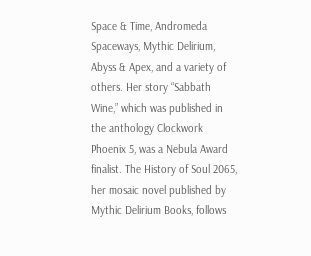Space & Time, Andromeda Spaceways, Mythic Delirium, Abyss & Apex, and a variety of others. Her story “Sabbath Wine,” which was published in the anthology Clockwork Phoenix 5, was a Nebula Award finalist. The History of Soul 2065, her mosaic novel published by Mythic Delirium Books, follows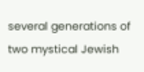several generations of two mystical Jewish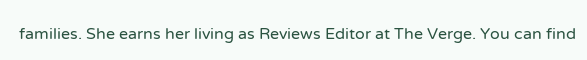families. She earns her living as Reviews Editor at The Verge. You can find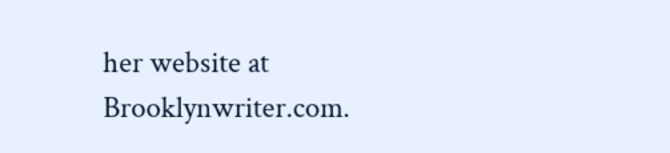her website at Brooklynwriter.com.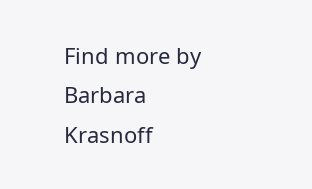Find more by Barbara Krasnoff